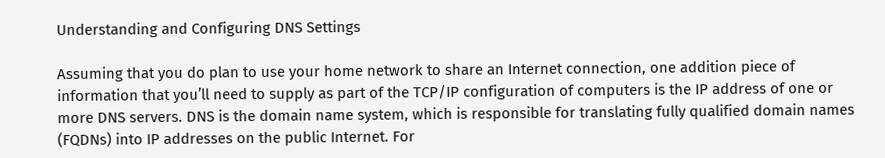Understanding and Configuring DNS Settings

Assuming that you do plan to use your home network to share an Internet connection, one addition piece of information that you’ll need to supply as part of the TCP/IP configuration of computers is the IP address of one or more DNS servers. DNS is the domain name system, which is responsible for translating fully qualified domain names (FQDNs) into IP addresses on the public Internet. For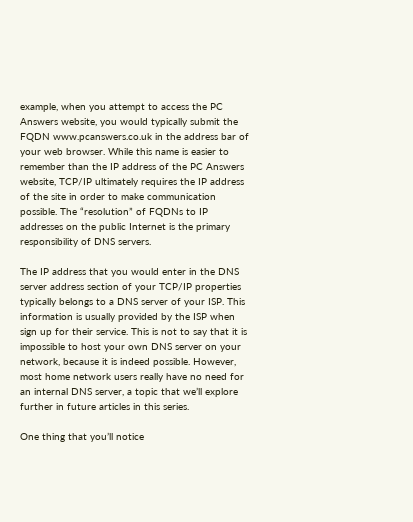example, when you attempt to access the PC Answers website, you would typically submit the FQDN www.pcanswers.co.uk in the address bar of your web browser. While this name is easier to remember than the IP address of the PC Answers website, TCP/IP ultimately requires the IP address of the site in order to make communication possible. The “resolution” of FQDNs to IP addresses on the public Internet is the primary responsibility of DNS servers.

The IP address that you would enter in the DNS server address section of your TCP/IP properties typically belongs to a DNS server of your ISP. This information is usually provided by the ISP when sign up for their service. This is not to say that it is impossible to host your own DNS server on your network, because it is indeed possible. However, most home network users really have no need for an internal DNS server, a topic that we’ll explore further in future articles in this series.

One thing that you’ll notice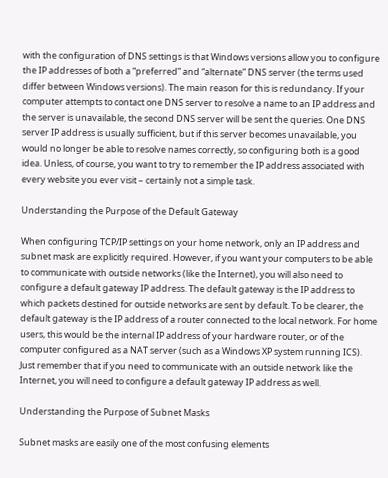with the configuration of DNS settings is that Windows versions allow you to configure the IP addresses of both a “preferred” and “alternate” DNS server (the terms used differ between Windows versions). The main reason for this is redundancy. If your computer attempts to contact one DNS server to resolve a name to an IP address and the server is unavailable, the second DNS server will be sent the queries. One DNS server IP address is usually sufficient, but if this server becomes unavailable, you would no longer be able to resolve names correctly, so configuring both is a good idea. Unless, of course, you want to try to remember the IP address associated with every website you ever visit – certainly not a simple task.

Understanding the Purpose of the Default Gateway

When configuring TCP/IP settings on your home network, only an IP address and subnet mask are explicitly required. However, if you want your computers to be able to communicate with outside networks (like the Internet), you will also need to configure a default gateway IP address. The default gateway is the IP address to which packets destined for outside networks are sent by default. To be clearer, the default gateway is the IP address of a router connected to the local network. For home users, this would be the internal IP address of your hardware router, or of the computer configured as a NAT server (such as a Windows XP system running ICS). Just remember that if you need to communicate with an outside network like the Internet, you will need to configure a default gateway IP address as well.

Understanding the Purpose of Subnet Masks

Subnet masks are easily one of the most confusing elements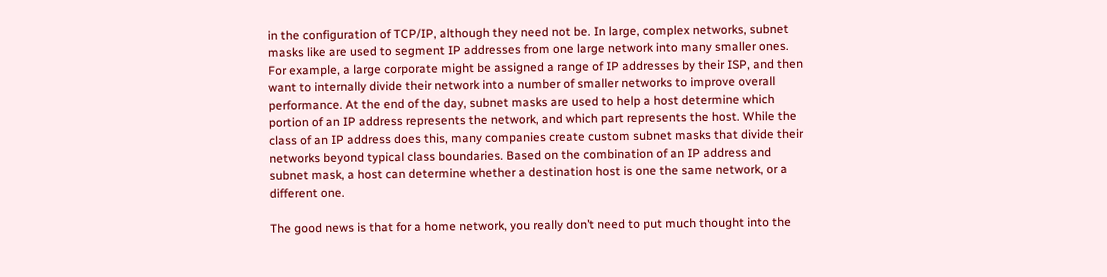in the configuration of TCP/IP, although they need not be. In large, complex networks, subnet masks like are used to segment IP addresses from one large network into many smaller ones. For example, a large corporate might be assigned a range of IP addresses by their ISP, and then want to internally divide their network into a number of smaller networks to improve overall performance. At the end of the day, subnet masks are used to help a host determine which portion of an IP address represents the network, and which part represents the host. While the class of an IP address does this, many companies create custom subnet masks that divide their networks beyond typical class boundaries. Based on the combination of an IP address and subnet mask, a host can determine whether a destination host is one the same network, or a different one.

The good news is that for a home network, you really don’t need to put much thought into the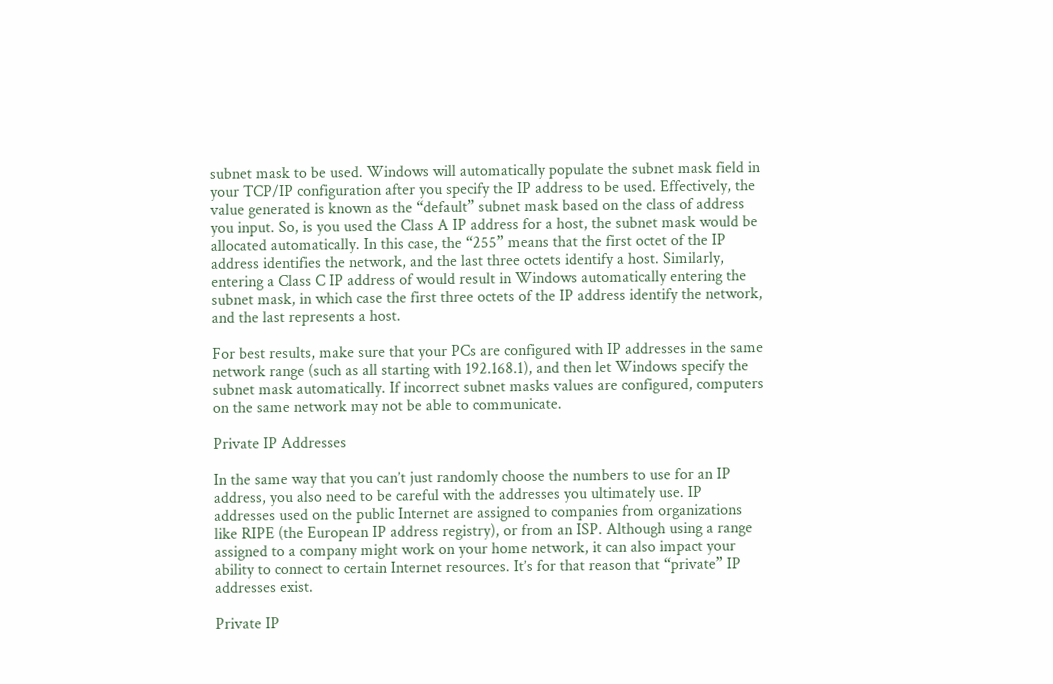subnet mask to be used. Windows will automatically populate the subnet mask field in your TCP/IP configuration after you specify the IP address to be used. Effectively, the value generated is known as the “default” subnet mask based on the class of address you input. So, is you used the Class A IP address for a host, the subnet mask would be allocated automatically. In this case, the “255” means that the first octet of the IP address identifies the network, and the last three octets identify a host. Similarly, entering a Class C IP address of would result in Windows automatically entering the subnet mask, in which case the first three octets of the IP address identify the network, and the last represents a host.

For best results, make sure that your PCs are configured with IP addresses in the same network range (such as all starting with 192.168.1), and then let Windows specify the subnet mask automatically. If incorrect subnet masks values are configured, computers on the same network may not be able to communicate.

Private IP Addresses

In the same way that you can’t just randomly choose the numbers to use for an IP address, you also need to be careful with the addresses you ultimately use. IP addresses used on the public Internet are assigned to companies from organizations like RIPE (the European IP address registry), or from an ISP. Although using a range assigned to a company might work on your home network, it can also impact your ability to connect to certain Internet resources. It’s for that reason that “private” IP addresses exist.

Private IP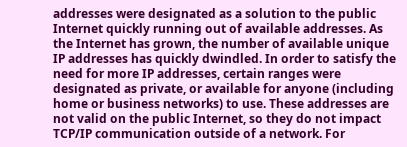addresses were designated as a solution to the public Internet quickly running out of available addresses. As the Internet has grown, the number of available unique IP addresses has quickly dwindled. In order to satisfy the need for more IP addresses, certain ranges were designated as private, or available for anyone (including home or business networks) to use. These addresses are not valid on the public Internet, so they do not impact TCP/IP communication outside of a network. For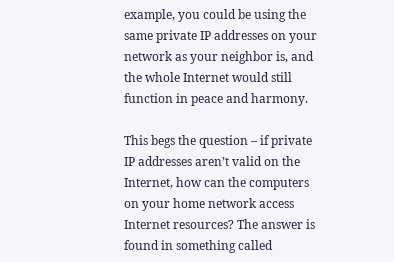example, you could be using the same private IP addresses on your network as your neighbor is, and the whole Internet would still function in peace and harmony.

This begs the question – if private IP addresses aren’t valid on the Internet, how can the computers on your home network access Internet resources? The answer is found in something called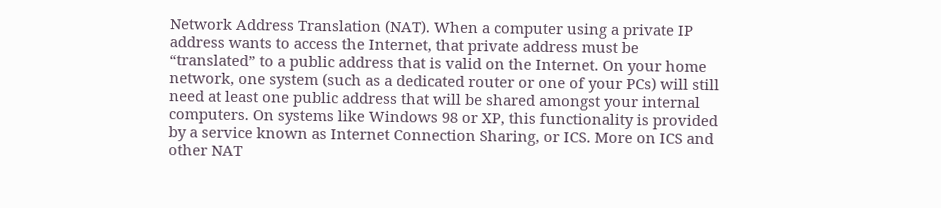Network Address Translation (NAT). When a computer using a private IP address wants to access the Internet, that private address must be “translated” to a public address that is valid on the Internet. On your home network, one system (such as a dedicated router or one of your PCs) will still need at least one public address that will be shared amongst your internal computers. On systems like Windows 98 or XP, this functionality is provided by a service known as Internet Connection Sharing, or ICS. More on ICS and other NAT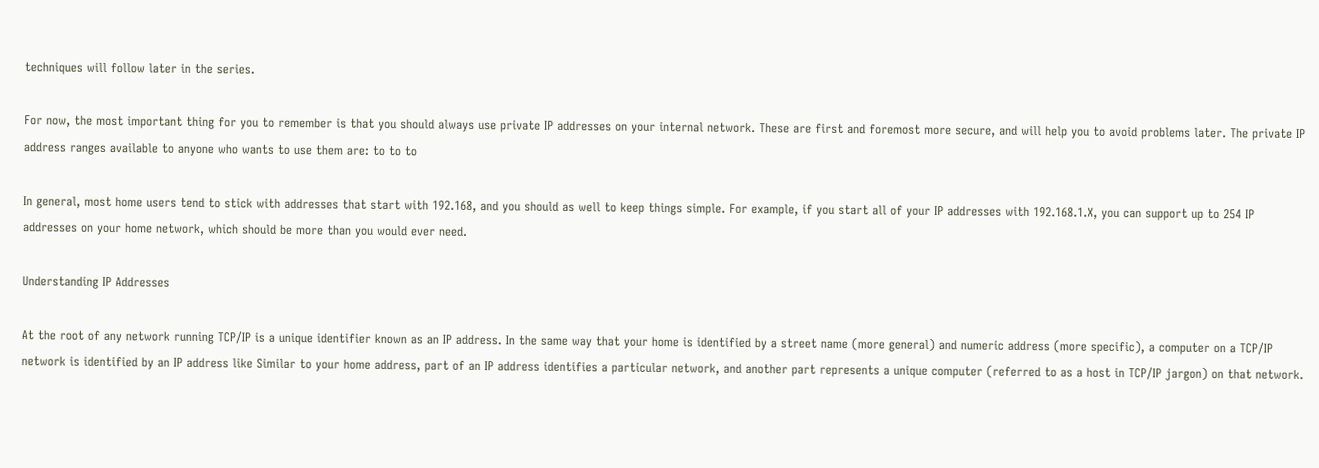techniques will follow later in the series.

For now, the most important thing for you to remember is that you should always use private IP addresses on your internal network. These are first and foremost more secure, and will help you to avoid problems later. The private IP address ranges available to anyone who wants to use them are: to to to

In general, most home users tend to stick with addresses that start with 192.168, and you should as well to keep things simple. For example, if you start all of your IP addresses with 192.168.1.X, you can support up to 254 IP addresses on your home network, which should be more than you would ever need.

Understanding IP Addresses

At the root of any network running TCP/IP is a unique identifier known as an IP address. In the same way that your home is identified by a street name (more general) and numeric address (more specific), a computer on a TCP/IP network is identified by an IP address like Similar to your home address, part of an IP address identifies a particular network, and another part represents a unique computer (referred to as a host in TCP/IP jargon) on that network.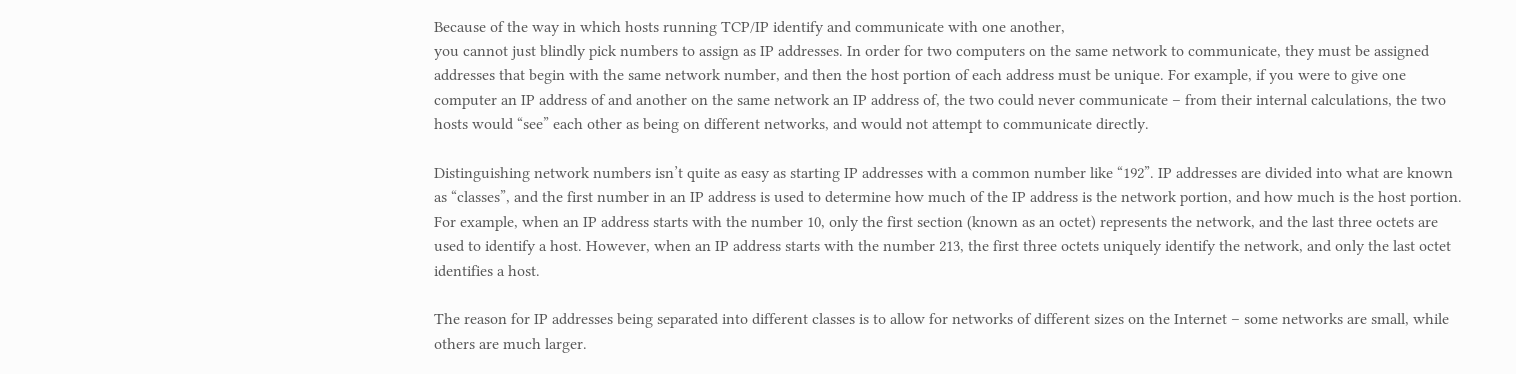Because of the way in which hosts running TCP/IP identify and communicate with one another,
you cannot just blindly pick numbers to assign as IP addresses. In order for two computers on the same network to communicate, they must be assigned addresses that begin with the same network number, and then the host portion of each address must be unique. For example, if you were to give one computer an IP address of and another on the same network an IP address of, the two could never communicate – from their internal calculations, the two hosts would “see” each other as being on different networks, and would not attempt to communicate directly.

Distinguishing network numbers isn’t quite as easy as starting IP addresses with a common number like “192”. IP addresses are divided into what are known as “classes”, and the first number in an IP address is used to determine how much of the IP address is the network portion, and how much is the host portion. For example, when an IP address starts with the number 10, only the first section (known as an octet) represents the network, and the last three octets are used to identify a host. However, when an IP address starts with the number 213, the first three octets uniquely identify the network, and only the last octet identifies a host.

The reason for IP addresses being separated into different classes is to allow for networks of different sizes on the Internet – some networks are small, while others are much larger.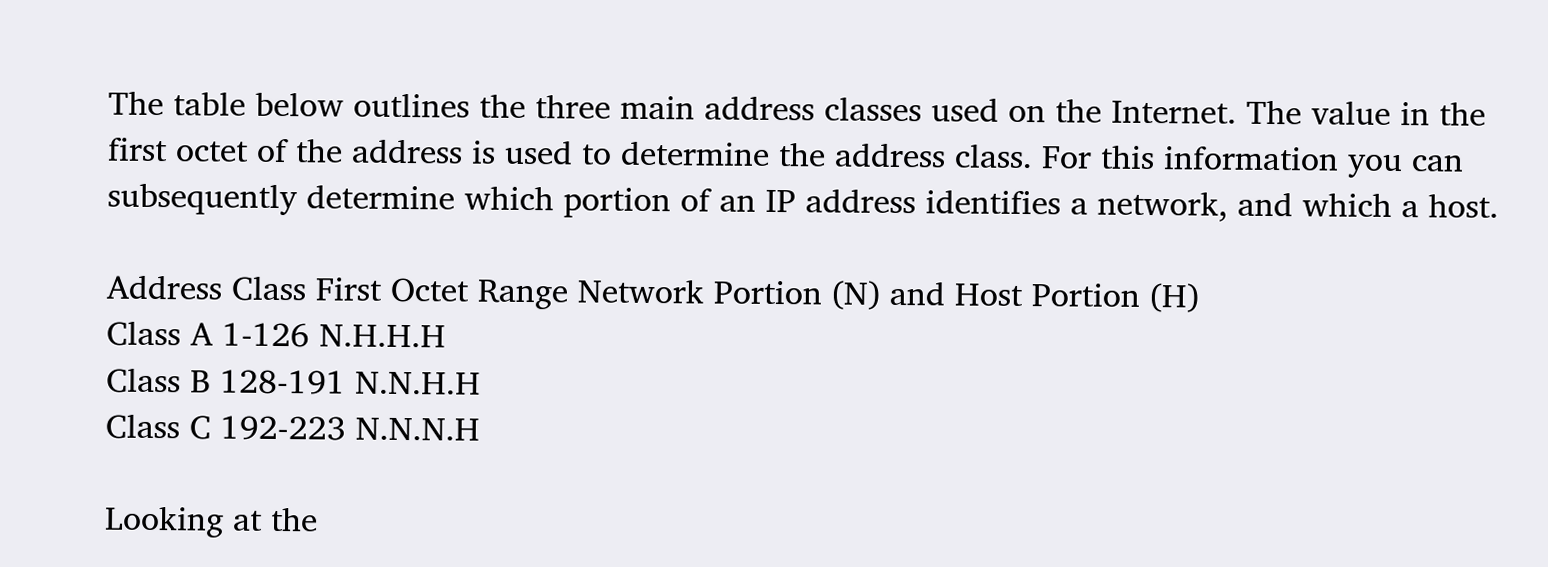The table below outlines the three main address classes used on the Internet. The value in the first octet of the address is used to determine the address class. For this information you can subsequently determine which portion of an IP address identifies a network, and which a host.

Address Class First Octet Range Network Portion (N) and Host Portion (H)
Class A 1-126 N.H.H.H
Class B 128-191 N.N.H.H
Class C 192-223 N.N.N.H

Looking at the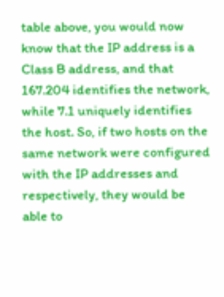table above, you would now know that the IP address is a Class B address, and that 167.204 identifies the network, while 7.1 uniquely identifies the host. So, if two hosts on the same network were configured with the IP addresses and respectively, they would be able to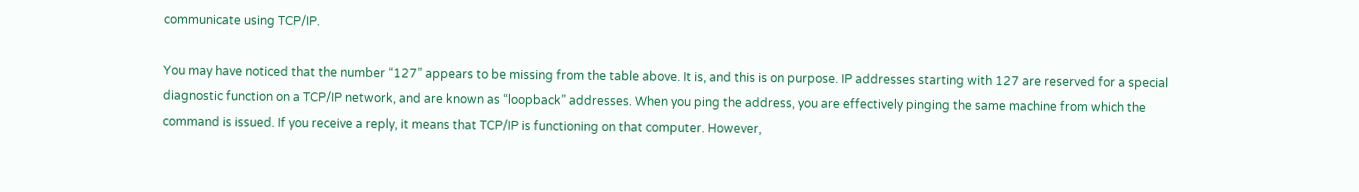communicate using TCP/IP.

You may have noticed that the number “127” appears to be missing from the table above. It is, and this is on purpose. IP addresses starting with 127 are reserved for a special diagnostic function on a TCP/IP network, and are known as “loopback” addresses. When you ping the address, you are effectively pinging the same machine from which the command is issued. If you receive a reply, it means that TCP/IP is functioning on that computer. However,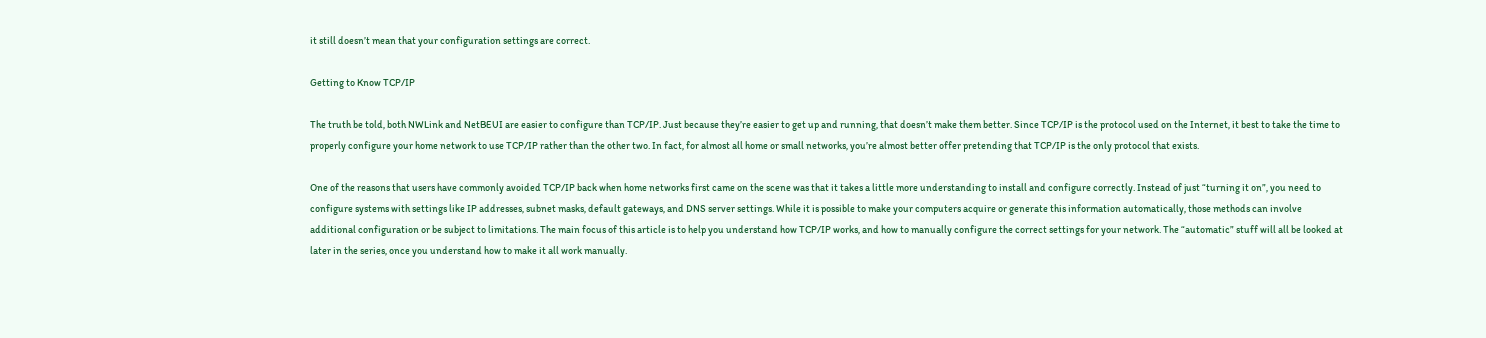it still doesn’t mean that your configuration settings are correct.

Getting to Know TCP/IP

The truth be told, both NWLink and NetBEUI are easier to configure than TCP/IP. Just because they’re easier to get up and running, that doesn’t make them better. Since TCP/IP is the protocol used on the Internet, it best to take the time to properly configure your home network to use TCP/IP rather than the other two. In fact, for almost all home or small networks, you’re almost better offer pretending that TCP/IP is the only protocol that exists.

One of the reasons that users have commonly avoided TCP/IP back when home networks first came on the scene was that it takes a little more understanding to install and configure correctly. Instead of just “turning it on”, you need to configure systems with settings like IP addresses, subnet masks, default gateways, and DNS server settings. While it is possible to make your computers acquire or generate this information automatically, those methods can involve additional configuration or be subject to limitations. The main focus of this article is to help you understand how TCP/IP works, and how to manually configure the correct settings for your network. The “automatic” stuff will all be looked at later in the series, once you understand how to make it all work manually.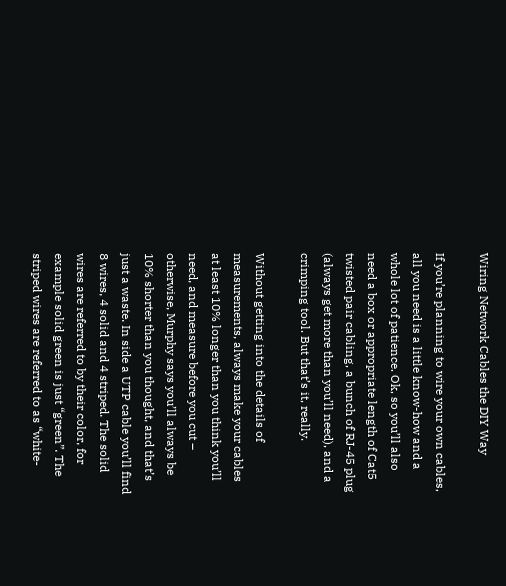Wiring Network Cables the DIY Way

If you’re planning to wire your own cables, all you need is a little know-how and a whole lot of patience. Ok, so you’ll also need a box or appropriate length of Cat5 twisted pair cabling, a bunch of RJ-45 plug (always get more than you’ll need), and a crimping tool. But that’s it, really.

Without getting into the details of measurements, always make your cables at least 10% longer than you think you’ll need, and measure before you cut – otherwise, Murphy says you’ll always be 10% shorter than you thought, and that’s just a waste. In side a UTP cable you’ll find 8 wires, 4 solid and 4 striped. The solid wires are referred to by their color, for example solid green is just “green”. The striped wires are referred to as “white-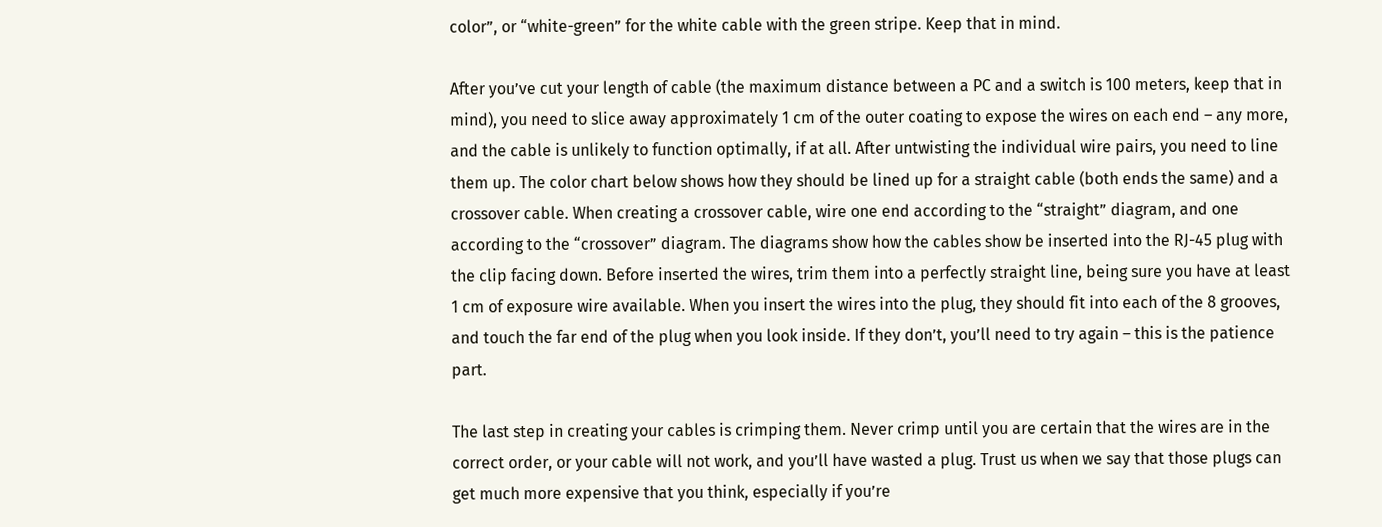color”, or “white-green” for the white cable with the green stripe. Keep that in mind.

After you’ve cut your length of cable (the maximum distance between a PC and a switch is 100 meters, keep that in mind), you need to slice away approximately 1 cm of the outer coating to expose the wires on each end – any more, and the cable is unlikely to function optimally, if at all. After untwisting the individual wire pairs, you need to line them up. The color chart below shows how they should be lined up for a straight cable (both ends the same) and a crossover cable. When creating a crossover cable, wire one end according to the “straight” diagram, and one according to the “crossover” diagram. The diagrams show how the cables show be inserted into the RJ-45 plug with the clip facing down. Before inserted the wires, trim them into a perfectly straight line, being sure you have at least 1 cm of exposure wire available. When you insert the wires into the plug, they should fit into each of the 8 grooves, and touch the far end of the plug when you look inside. If they don’t, you’ll need to try again – this is the patience part.

The last step in creating your cables is crimping them. Never crimp until you are certain that the wires are in the correct order, or your cable will not work, and you’ll have wasted a plug. Trust us when we say that those plugs can get much more expensive that you think, especially if you’re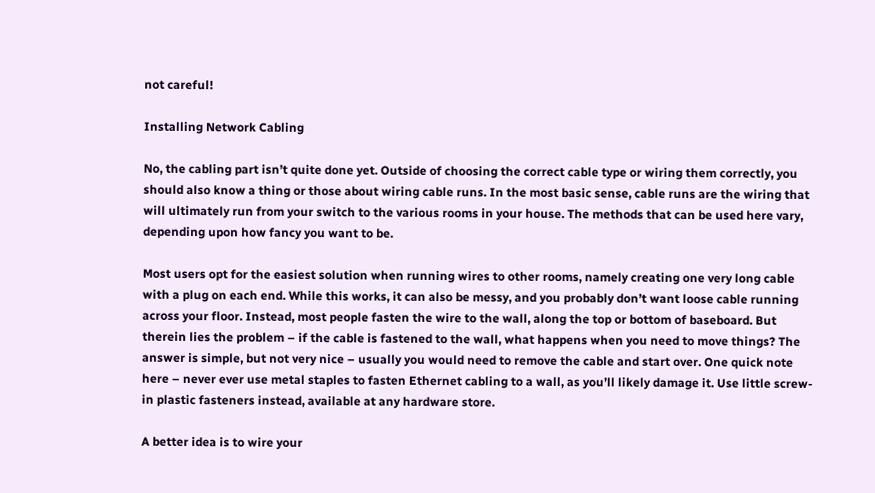not careful!

Installing Network Cabling

No, the cabling part isn’t quite done yet. Outside of choosing the correct cable type or wiring them correctly, you should also know a thing or those about wiring cable runs. In the most basic sense, cable runs are the wiring that will ultimately run from your switch to the various rooms in your house. The methods that can be used here vary, depending upon how fancy you want to be.

Most users opt for the easiest solution when running wires to other rooms, namely creating one very long cable with a plug on each end. While this works, it can also be messy, and you probably don’t want loose cable running across your floor. Instead, most people fasten the wire to the wall, along the top or bottom of baseboard. But therein lies the problem – if the cable is fastened to the wall, what happens when you need to move things? The answer is simple, but not very nice – usually you would need to remove the cable and start over. One quick note here – never ever use metal staples to fasten Ethernet cabling to a wall, as you’ll likely damage it. Use little screw-in plastic fasteners instead, available at any hardware store.

A better idea is to wire your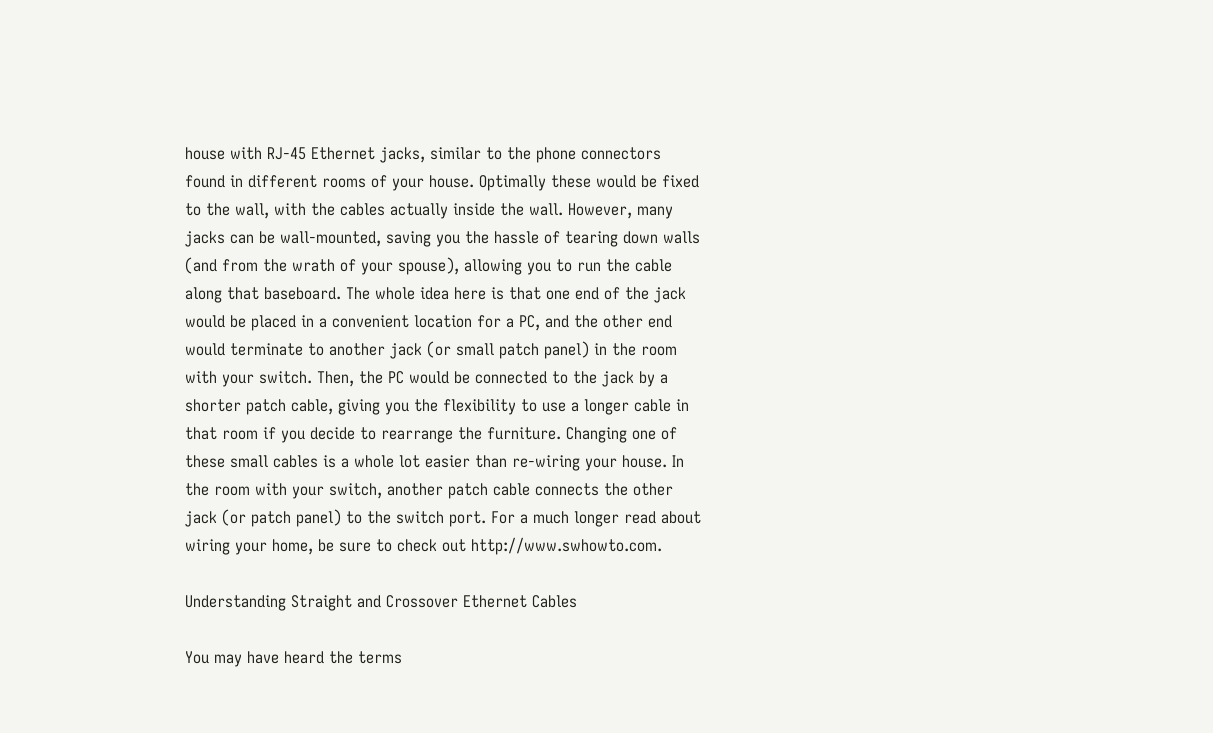house with RJ-45 Ethernet jacks, similar to the phone connectors found in different rooms of your house. Optimally these would be fixed to the wall, with the cables actually inside the wall. However, many jacks can be wall-mounted, saving you the hassle of tearing down walls (and from the wrath of your spouse), allowing you to run the cable along that baseboard. The whole idea here is that one end of the jack would be placed in a convenient location for a PC, and the other end would terminate to another jack (or small patch panel) in the room with your switch. Then, the PC would be connected to the jack by a shorter patch cable, giving you the flexibility to use a longer cable in that room if you decide to rearrange the furniture. Changing one of these small cables is a whole lot easier than re-wiring your house. In the room with your switch, another patch cable connects the other jack (or patch panel) to the switch port. For a much longer read about wiring your home, be sure to check out http://www.swhowto.com.

Understanding Straight and Crossover Ethernet Cables

You may have heard the terms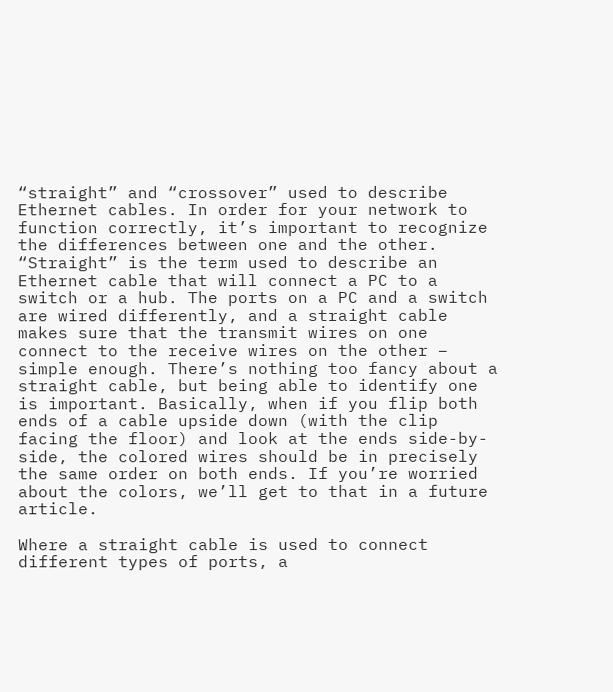“straight” and “crossover” used to describe Ethernet cables. In order for your network to function correctly, it’s important to recognize the differences between one and the other. “Straight” is the term used to describe an Ethernet cable that will connect a PC to a switch or a hub. The ports on a PC and a switch are wired differently, and a straight cable makes sure that the transmit wires on one connect to the receive wires on the other – simple enough. There’s nothing too fancy about a straight cable, but being able to identify one is important. Basically, when if you flip both ends of a cable upside down (with the clip facing the floor) and look at the ends side-by-side, the colored wires should be in precisely the same order on both ends. If you’re worried about the colors, we’ll get to that in a future article.

Where a straight cable is used to connect different types of ports, a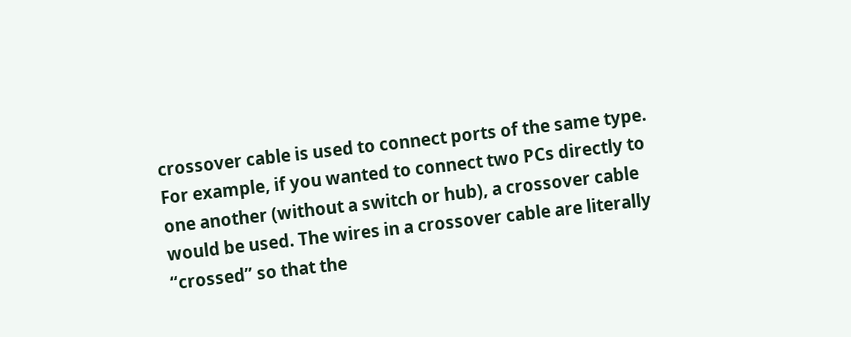crossover cable is used to connect ports of the same type. For example, if you wanted to connect two PCs directly to one another (without a switch or hub), a crossover cable would be used. The wires in a crossover cable are literally “crossed” so that the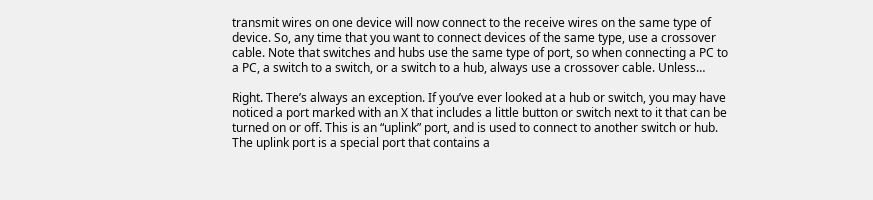transmit wires on one device will now connect to the receive wires on the same type of device. So, any time that you want to connect devices of the same type, use a crossover cable. Note that switches and hubs use the same type of port, so when connecting a PC to a PC, a switch to a switch, or a switch to a hub, always use a crossover cable. Unless…

Right. There’s always an exception. If you’ve ever looked at a hub or switch, you may have noticed a port marked with an X that includes a little button or switch next to it that can be turned on or off. This is an “uplink” port, and is used to connect to another switch or hub. The uplink port is a special port that contains a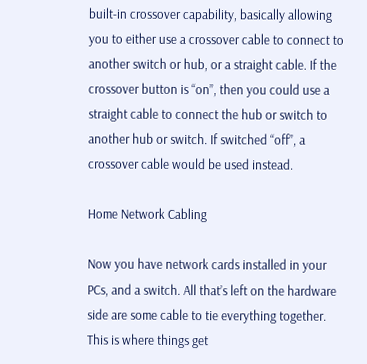built-in crossover capability, basically allowing you to either use a crossover cable to connect to another switch or hub, or a straight cable. If the crossover button is “on”, then you could use a straight cable to connect the hub or switch to another hub or switch. If switched “off”, a crossover cable would be used instead.

Home Network Cabling

Now you have network cards installed in your PCs, and a switch. All that’s left on the hardware side are some cable to tie everything together. This is where things get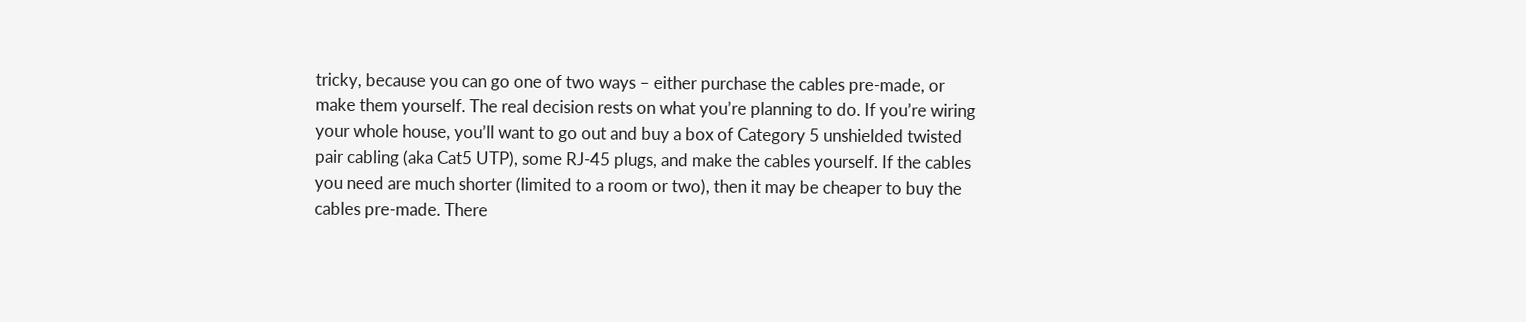tricky, because you can go one of two ways – either purchase the cables pre-made, or make them yourself. The real decision rests on what you’re planning to do. If you’re wiring your whole house, you’ll want to go out and buy a box of Category 5 unshielded twisted pair cabling (aka Cat5 UTP), some RJ-45 plugs, and make the cables yourself. If the cables you need are much shorter (limited to a room or two), then it may be cheaper to buy the cables pre-made. There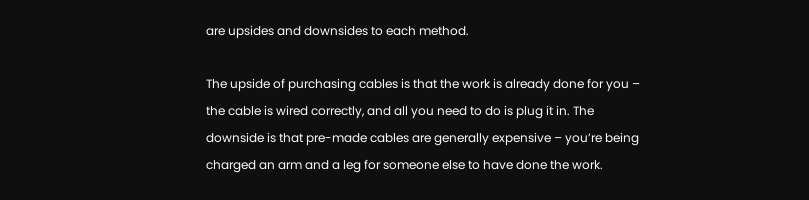are upsides and downsides to each method.

The upside of purchasing cables is that the work is already done for you – the cable is wired correctly, and all you need to do is plug it in. The downside is that pre-made cables are generally expensive – you’re being charged an arm and a leg for someone else to have done the work.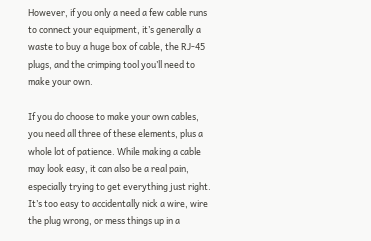However, if you only a need a few cable runs to connect your equipment, it’s generally a waste to buy a huge box of cable, the RJ-45 plugs, and the crimping tool you’ll need to make your own.

If you do choose to make your own cables, you need all three of these elements, plus a whole lot of patience. While making a cable may look easy, it can also be a real pain, especially trying to get everything just right. It’s too easy to accidentally nick a wire, wire the plug wrong, or mess things up in a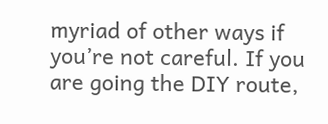myriad of other ways if you’re not careful. If you are going the DIY route,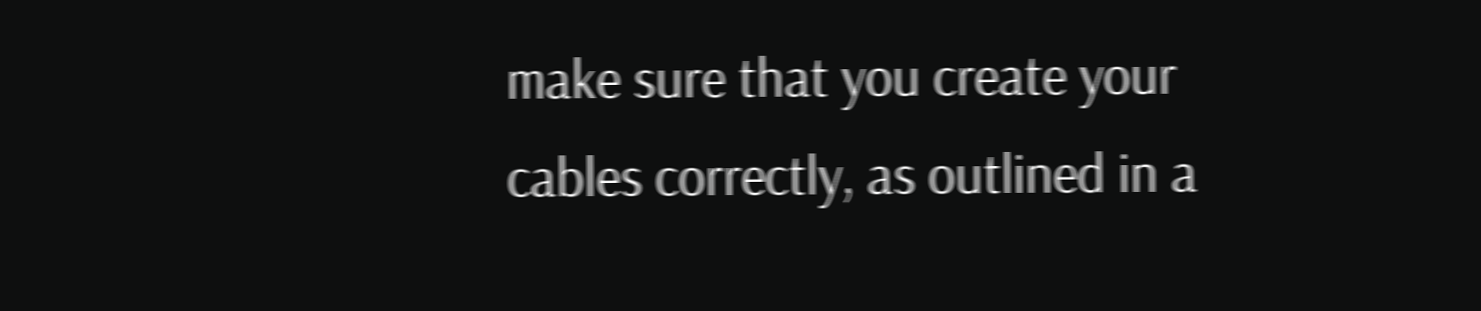make sure that you create your cables correctly, as outlined in a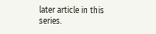later article in this series.